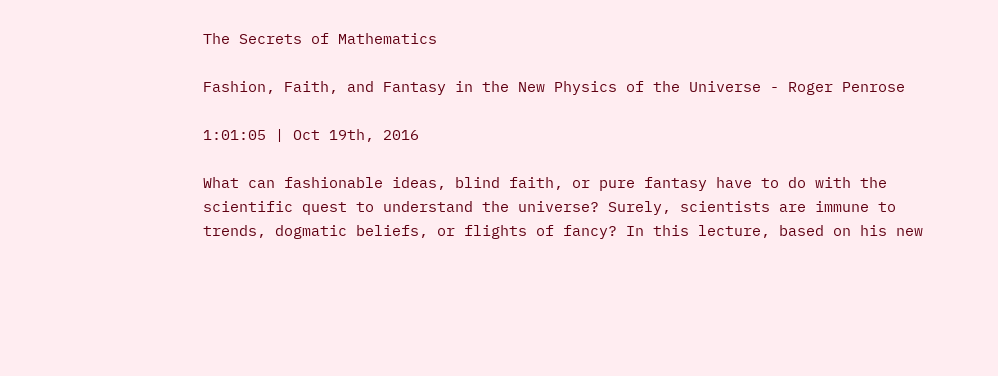The Secrets of Mathematics

Fashion, Faith, and Fantasy in the New Physics of the Universe - Roger Penrose

1:01:05 | Oct 19th, 2016

What can fashionable ideas, blind faith, or pure fantasy have to do with the scientific quest to understand the universe? Surely, scientists are immune to trends, dogmatic beliefs, or flights of fancy? In this lecture, based on his new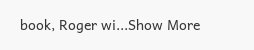book, Roger wi...Show More